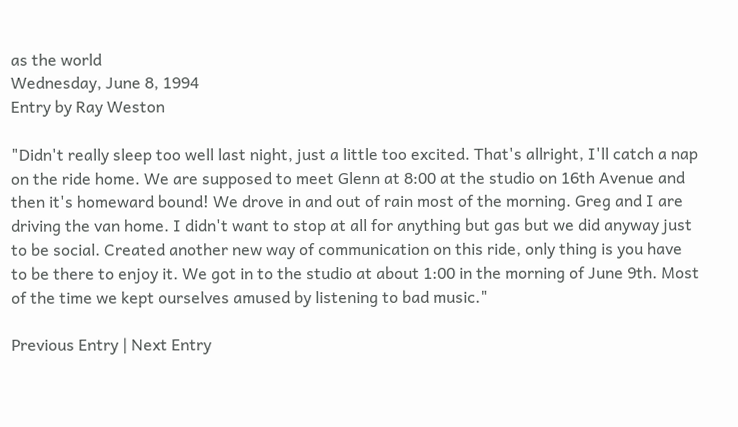as the world
Wednesday, June 8, 1994
Entry by Ray Weston

"Didn't really sleep too well last night, just a little too excited. That's allright, I'll catch a nap on the ride home. We are supposed to meet Glenn at 8:00 at the studio on 16th Avenue and then it's homeward bound! We drove in and out of rain most of the morning. Greg and I are driving the van home. I didn't want to stop at all for anything but gas but we did anyway just to be social. Created another new way of communication on this ride, only thing is you have to be there to enjoy it. We got in to the studio at about 1:00 in the morning of June 9th. Most of the time we kept ourselves amused by listening to bad music."

Previous Entry | Next Entry